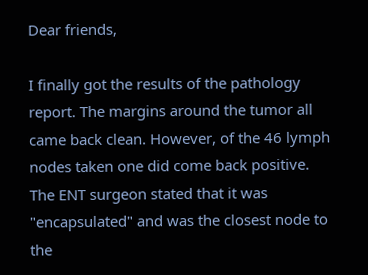Dear friends,

I finally got the results of the pathology report. The margins around the tumor all came back clean. However, of the 46 lymph nodes taken one did come back positive. The ENT surgeon stated that it was "encapsulated" and was the closest node to the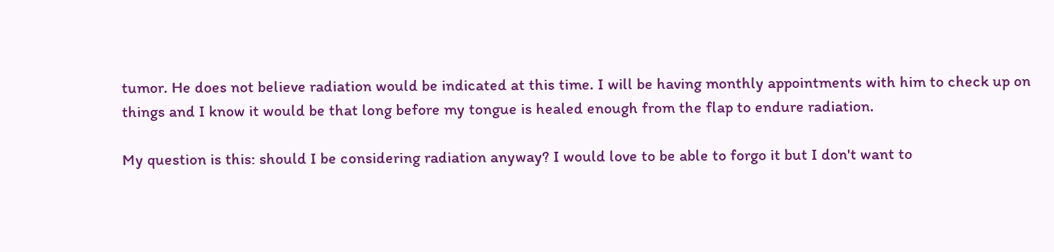tumor. He does not believe radiation would be indicated at this time. I will be having monthly appointments with him to check up on things and I know it would be that long before my tongue is healed enough from the flap to endure radiation.

My question is this: should I be considering radiation anyway? I would love to be able to forgo it but I don't want to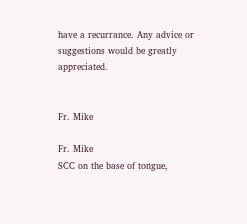have a recurrance. Any advice or suggestions would be greatly appreciated.


Fr. Mike

Fr. Mike
SCC on the base of tongue,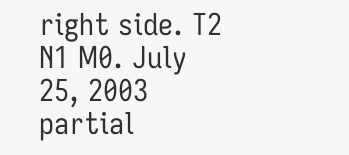right side. T2 N1 M0. July 25, 2003 partial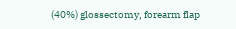(40%) glossectomy, forearm flap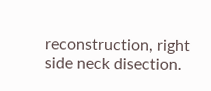reconstruction, right side neck disection.